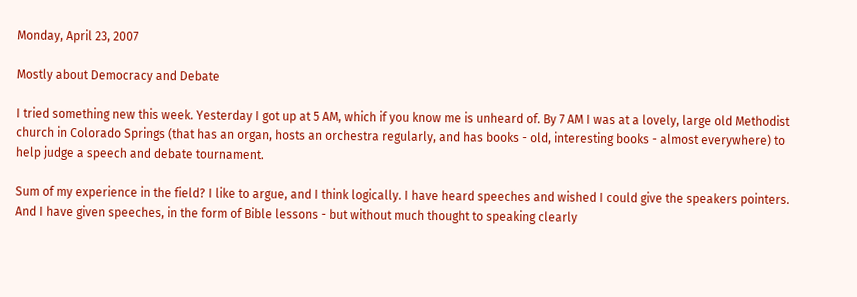Monday, April 23, 2007

Mostly about Democracy and Debate

I tried something new this week. Yesterday I got up at 5 AM, which if you know me is unheard of. By 7 AM I was at a lovely, large old Methodist church in Colorado Springs (that has an organ, hosts an orchestra regularly, and has books - old, interesting books - almost everywhere) to help judge a speech and debate tournament.

Sum of my experience in the field? I like to argue, and I think logically. I have heard speeches and wished I could give the speakers pointers. And I have given speeches, in the form of Bible lessons - but without much thought to speaking clearly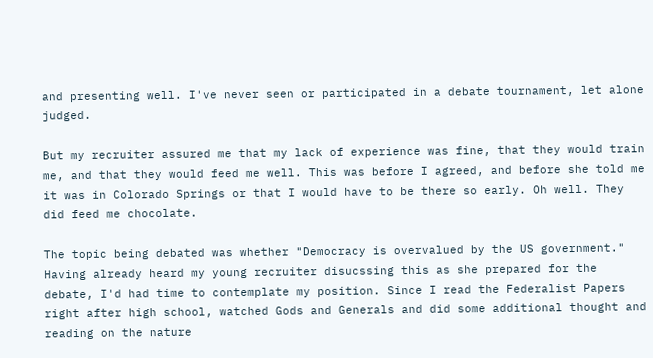and presenting well. I've never seen or participated in a debate tournament, let alone judged.

But my recruiter assured me that my lack of experience was fine, that they would train me, and that they would feed me well. This was before I agreed, and before she told me it was in Colorado Springs or that I would have to be there so early. Oh well. They did feed me chocolate.

The topic being debated was whether "Democracy is overvalued by the US government." Having already heard my young recruiter disucssing this as she prepared for the debate, I'd had time to contemplate my position. Since I read the Federalist Papers right after high school, watched Gods and Generals and did some additional thought and reading on the nature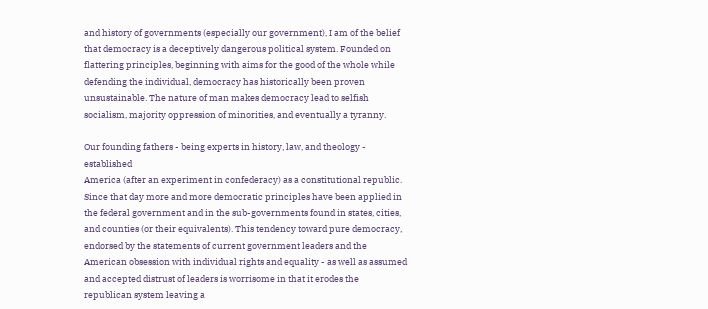and history of governments (especially our government), I am of the belief that democracy is a deceptively dangerous political system. Founded on flattering principles, beginning with aims for the good of the whole while defending the individual, democracy has historically been proven unsustainable. The nature of man makes democracy lead to selfish socialism, majority oppression of minorities, and eventually a tyranny.

Our founding fathers - being experts in history, law, and theology - established
America (after an experiment in confederacy) as a constitutional republic. Since that day more and more democratic principles have been applied in the federal government and in the sub-governments found in states, cities, and counties (or their equivalents). This tendency toward pure democracy, endorsed by the statements of current government leaders and the American obsession with individual rights and equality - as well as assumed and accepted distrust of leaders is worrisome in that it erodes the republican system leaving a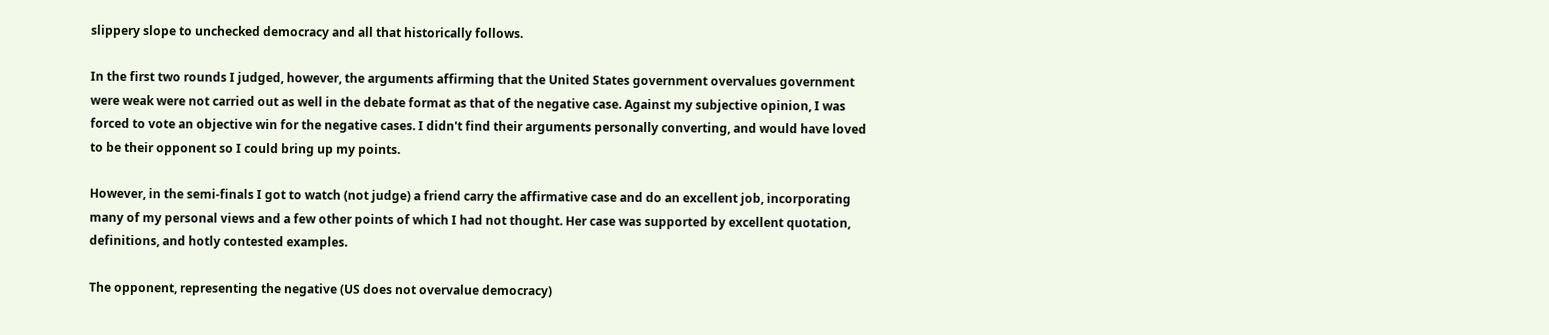slippery slope to unchecked democracy and all that historically follows.

In the first two rounds I judged, however, the arguments affirming that the United States government overvalues government were weak were not carried out as well in the debate format as that of the negative case. Against my subjective opinion, I was forced to vote an objective win for the negative cases. I didn't find their arguments personally converting, and would have loved to be their opponent so I could bring up my points.

However, in the semi-finals I got to watch (not judge) a friend carry the affirmative case and do an excellent job, incorporating many of my personal views and a few other points of which I had not thought. Her case was supported by excellent quotation, definitions, and hotly contested examples.

The opponent, representing the negative (US does not overvalue democracy)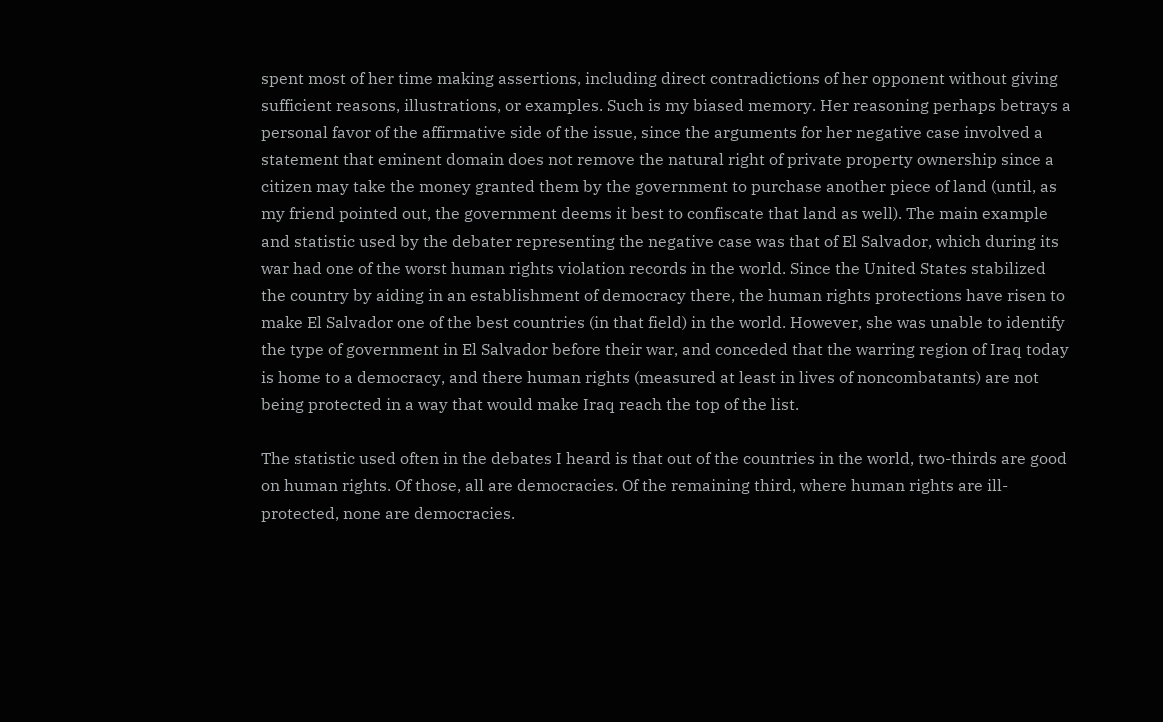spent most of her time making assertions, including direct contradictions of her opponent without giving sufficient reasons, illustrations, or examples. Such is my biased memory. Her reasoning perhaps betrays a personal favor of the affirmative side of the issue, since the arguments for her negative case involved a statement that eminent domain does not remove the natural right of private property ownership since a citizen may take the money granted them by the government to purchase another piece of land (until, as my friend pointed out, the government deems it best to confiscate that land as well). The main example and statistic used by the debater representing the negative case was that of El Salvador, which during its war had one of the worst human rights violation records in the world. Since the United States stabilized the country by aiding in an establishment of democracy there, the human rights protections have risen to make El Salvador one of the best countries (in that field) in the world. However, she was unable to identify the type of government in El Salvador before their war, and conceded that the warring region of Iraq today is home to a democracy, and there human rights (measured at least in lives of noncombatants) are not being protected in a way that would make Iraq reach the top of the list.

The statistic used often in the debates I heard is that out of the countries in the world, two-thirds are good on human rights. Of those, all are democracies. Of the remaining third, where human rights are ill-protected, none are democracies.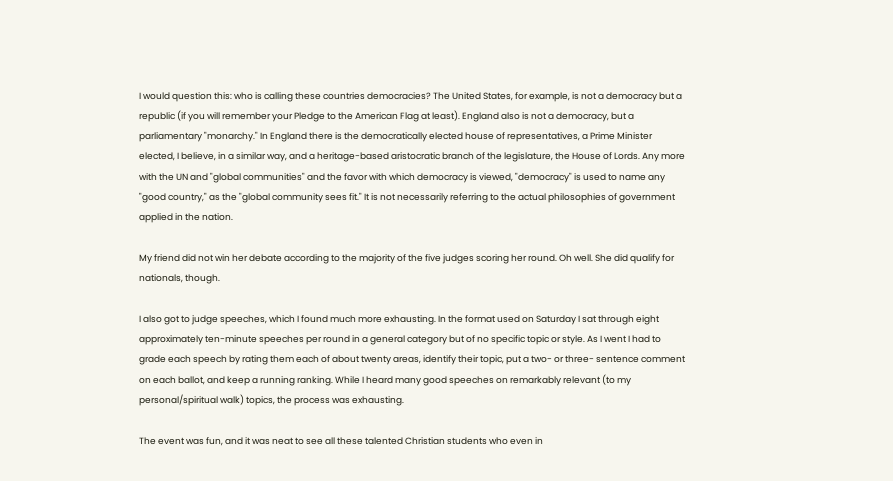I would question this: who is calling these countries democracies? The United States, for example, is not a democracy but a republic (if you will remember your Pledge to the American Flag at least). England also is not a democracy, but a parliamentary "monarchy." In England there is the democratically elected house of representatives, a Prime Minister elected, I believe, in a similar way, and a heritage-based aristocratic branch of the legislature, the House of Lords. Any more with the UN and "global communities" and the favor with which democracy is viewed, "democracy" is used to name any "good country," as the "global community sees fit." It is not necessarily referring to the actual philosophies of government applied in the nation.

My friend did not win her debate according to the majority of the five judges scoring her round. Oh well. She did qualify for nationals, though.

I also got to judge speeches, which I found much more exhausting. In the format used on Saturday I sat through eight approximately ten-minute speeches per round in a general category but of no specific topic or style. As I went I had to grade each speech by rating them each of about twenty areas, identify their topic, put a two- or three- sentence comment on each ballot, and keep a running ranking. While I heard many good speeches on remarkably relevant (to my personal/spiritual walk) topics, the process was exhausting.

The event was fun, and it was neat to see all these talented Christian students who even in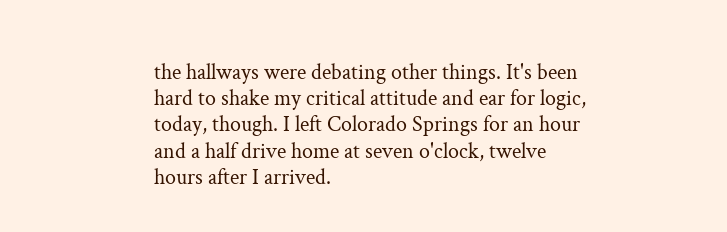the hallways were debating other things. It's been hard to shake my critical attitude and ear for logic, today, though. I left Colorado Springs for an hour and a half drive home at seven o'clock, twelve hours after I arrived.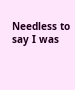Needless to say I was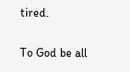tired.

To God be all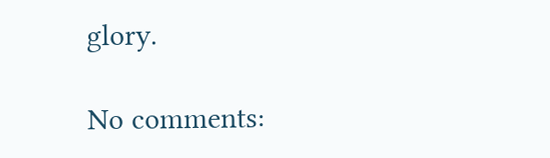glory.

No comments: